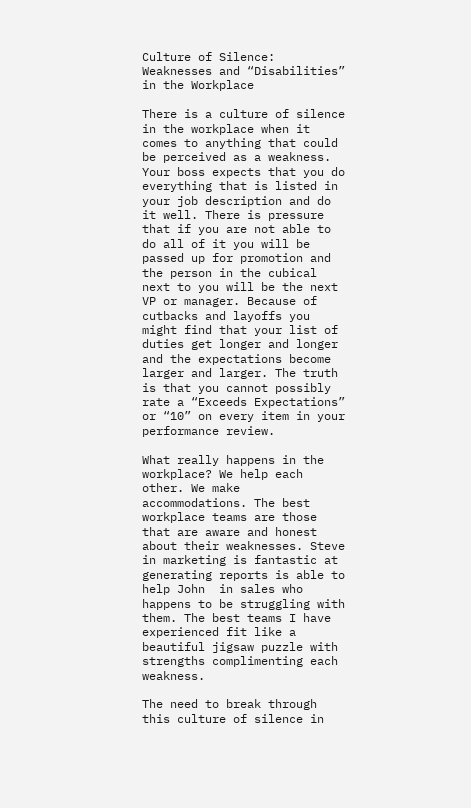Culture of Silence: Weaknesses and “Disabilities” in the Workplace

There is a culture of silence in the workplace when it comes to anything that could be perceived as a weakness. Your boss expects that you do everything that is listed in your job description and do it well. There is pressure that if you are not able to do all of it you will be passed up for promotion and the person in the cubical next to you will be the next VP or manager. Because of cutbacks and layoffs you might find that your list of duties get longer and longer and the expectations become larger and larger. The truth is that you cannot possibly rate a “Exceeds Expectations” or “10” on every item in your performance review.

What really happens in the workplace? We help each other. We make accommodations. The best workplace teams are those that are aware and honest about their weaknesses. Steve in marketing is fantastic at generating reports is able to help John  in sales who happens to be struggling with them. The best teams I have experienced fit like a beautiful jigsaw puzzle with strengths complimenting each weakness.

The need to break through this culture of silence in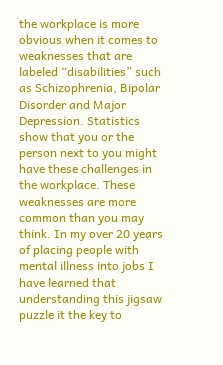the workplace is more obvious when it comes to weaknesses that are labeled “disabilities” such as Schizophrenia, Bipolar Disorder and Major Depression. Statistics show that you or the person next to you might have these challenges in the workplace. These weaknesses are more common than you may think. In my over 20 years of placing people with mental illness into jobs I have learned that understanding this jigsaw puzzle it the key to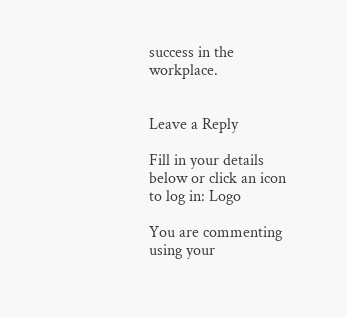success in the workplace.


Leave a Reply

Fill in your details below or click an icon to log in: Logo

You are commenting using your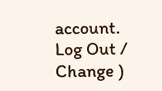account. Log Out / Change )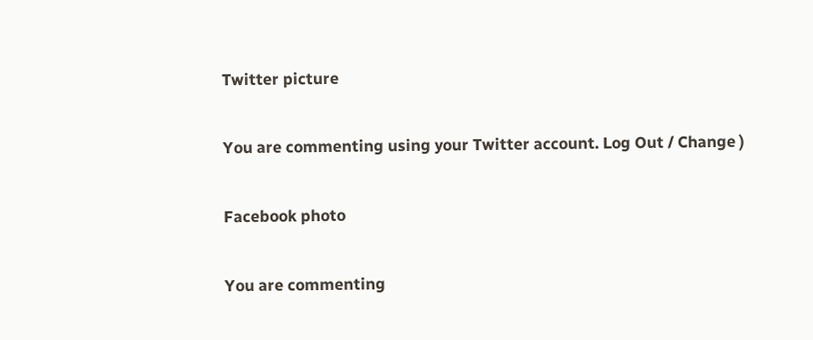Twitter picture

You are commenting using your Twitter account. Log Out / Change )

Facebook photo

You are commenting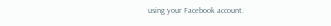using your Facebook account.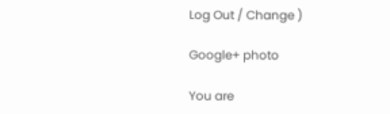Log Out / Change )

Google+ photo

You are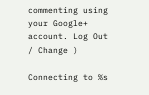commenting using your Google+ account. Log Out / Change )

Connecting to %s